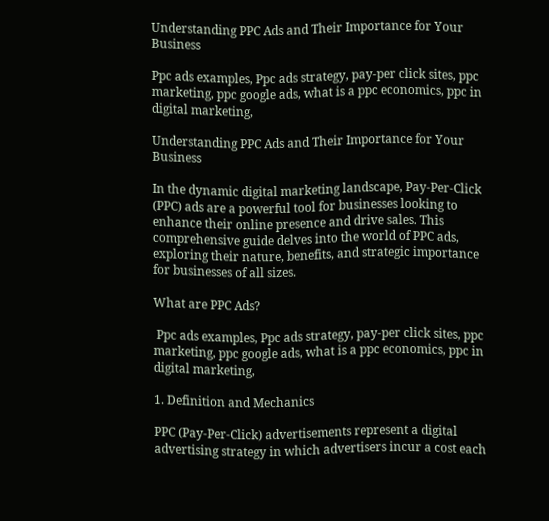Understanding PPC Ads and Their Importance for Your Business

Ppc ads examples, Ppc ads strategy, pay-per click sites, ppc marketing, ppc google ads, what is a ppc economics, ppc in digital marketing,

Understanding PPC Ads and Their Importance for Your Business

In the dynamic digital marketing landscape, Pay-Per-Click (PPC) ads are a powerful tool for businesses looking to enhance their online presence and drive sales. This comprehensive guide delves into the world of PPC ads, exploring their nature, benefits, and strategic importance for businesses of all sizes.

What are PPC Ads?

 Ppc ads examples, Ppc ads strategy, pay-per click sites, ppc marketing, ppc google ads, what is a ppc economics, ppc in digital marketing,

1. Definition and Mechanics

PPC (Pay-Per-Click) advertisements represent a digital advertising strategy in which advertisers incur a cost each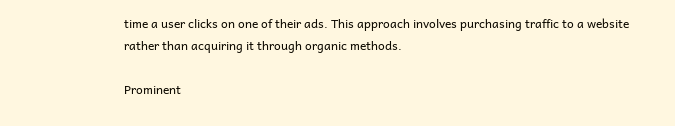time a user clicks on one of their ads. This approach involves purchasing traffic to a website rather than acquiring it through organic methods.

Prominent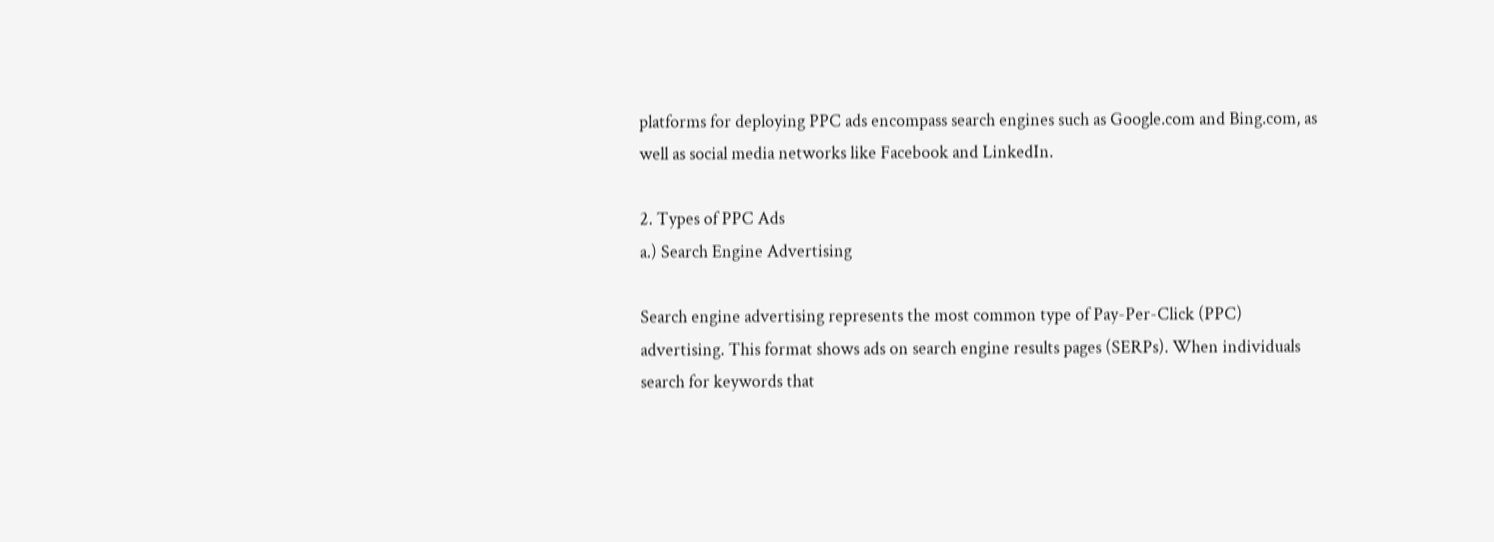platforms for deploying PPC ads encompass search engines such as Google.com and Bing.com, as well as social media networks like Facebook and LinkedIn.

2. Types of PPC Ads
a.) Search Engine Advertising

Search engine advertising represents the most common type of Pay-Per-Click (PPC) advertising. This format shows ads on search engine results pages (SERPs). When individuals search for keywords that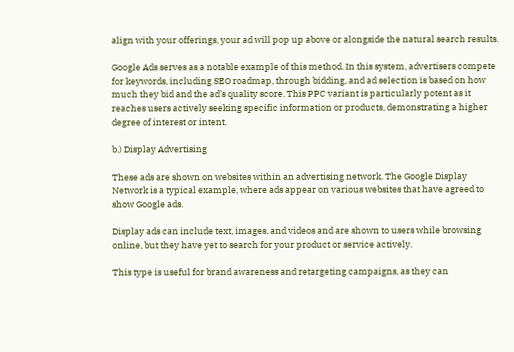align with your offerings, your ad will pop up above or alongside the natural search results.

Google Ads serves as a notable example of this method. In this system, advertisers compete for keywords, including SEO roadmap, through bidding, and ad selection is based on how much they bid and the ad’s quality score. This PPC variant is particularly potent as it reaches users actively seeking specific information or products, demonstrating a higher degree of interest or intent.

b.) Display Advertising

These ads are shown on websites within an advertising network. The Google Display Network is a typical example, where ads appear on various websites that have agreed to show Google ads.

Display ads can include text, images, and videos and are shown to users while browsing online, but they have yet to search for your product or service actively.

This type is useful for brand awareness and retargeting campaigns, as they can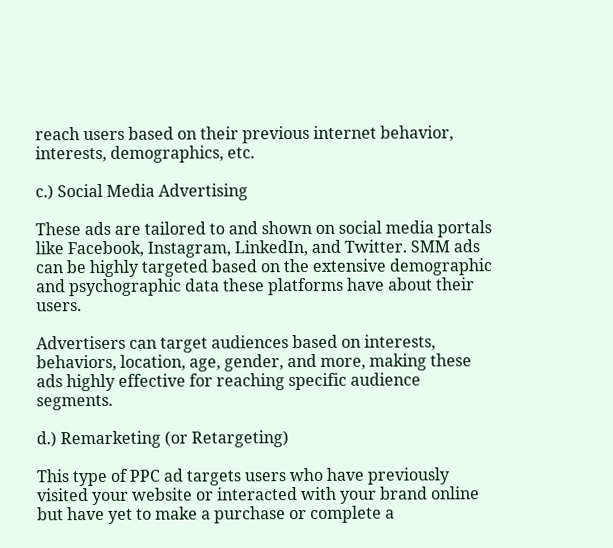reach users based on their previous internet behavior, interests, demographics, etc.

c.) Social Media Advertising

These ads are tailored to and shown on social media portals like Facebook, Instagram, LinkedIn, and Twitter. SMM ads can be highly targeted based on the extensive demographic and psychographic data these platforms have about their users.

Advertisers can target audiences based on interests, behaviors, location, age, gender, and more, making these ads highly effective for reaching specific audience segments.

d.) Remarketing (or Retargeting)

This type of PPC ad targets users who have previously visited your website or interacted with your brand online but have yet to make a purchase or complete a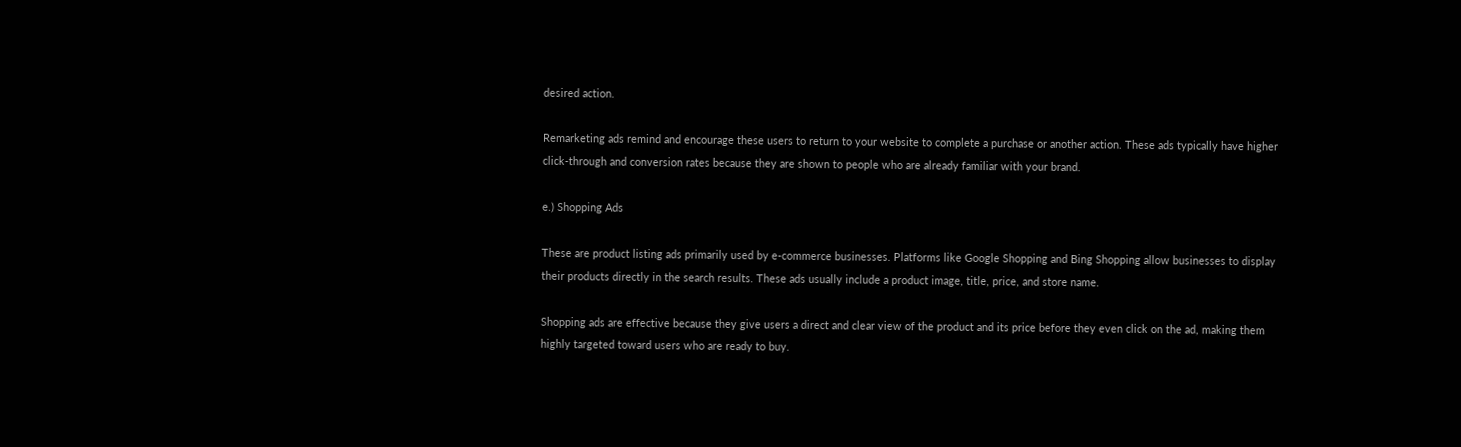desired action.

Remarketing ads remind and encourage these users to return to your website to complete a purchase or another action. These ads typically have higher click-through and conversion rates because they are shown to people who are already familiar with your brand.

e.) Shopping Ads

These are product listing ads primarily used by e-commerce businesses. Platforms like Google Shopping and Bing Shopping allow businesses to display their products directly in the search results. These ads usually include a product image, title, price, and store name.

Shopping ads are effective because they give users a direct and clear view of the product and its price before they even click on the ad, making them highly targeted toward users who are ready to buy.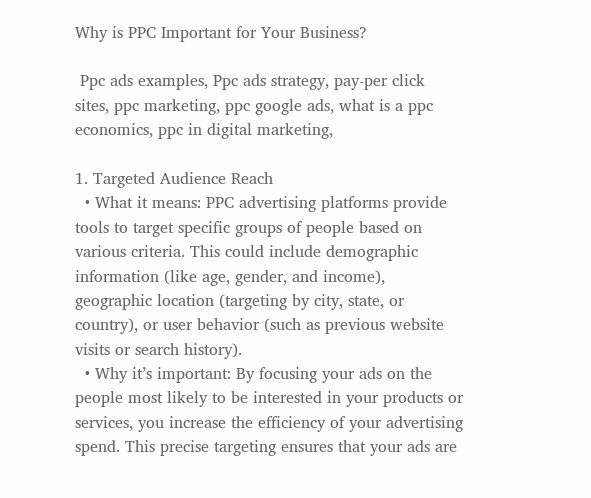Why is PPC Important for Your Business?

 Ppc ads examples, Ppc ads strategy, pay-per click sites, ppc marketing, ppc google ads, what is a ppc economics, ppc in digital marketing,

1. Targeted Audience Reach
  • What it means: PPC advertising platforms provide tools to target specific groups of people based on various criteria. This could include demographic information (like age, gender, and income), geographic location (targeting by city, state, or country), or user behavior (such as previous website visits or search history).
  • Why it’s important: By focusing your ads on the people most likely to be interested in your products or services, you increase the efficiency of your advertising spend. This precise targeting ensures that your ads are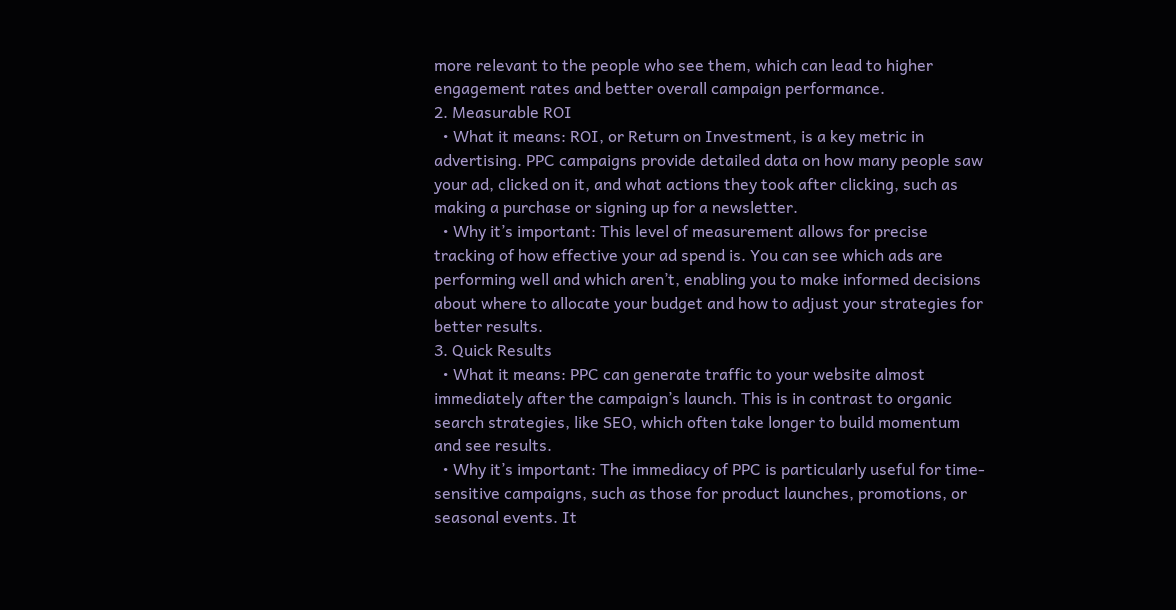more relevant to the people who see them, which can lead to higher engagement rates and better overall campaign performance.
2. Measurable ROI
  • What it means: ROI, or Return on Investment, is a key metric in advertising. PPC campaigns provide detailed data on how many people saw your ad, clicked on it, and what actions they took after clicking, such as making a purchase or signing up for a newsletter.
  • Why it’s important: This level of measurement allows for precise tracking of how effective your ad spend is. You can see which ads are performing well and which aren’t, enabling you to make informed decisions about where to allocate your budget and how to adjust your strategies for better results.
3. Quick Results
  • What it means: PPC can generate traffic to your website almost immediately after the campaign’s launch. This is in contrast to organic search strategies, like SEO, which often take longer to build momentum and see results.
  • Why it’s important: The immediacy of PPC is particularly useful for time-sensitive campaigns, such as those for product launches, promotions, or seasonal events. It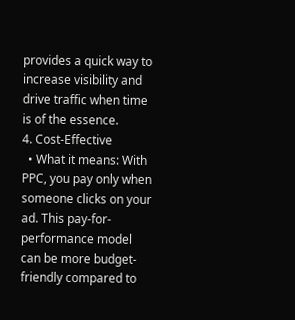provides a quick way to increase visibility and drive traffic when time is of the essence.
4. Cost-Effective
  • What it means: With PPC, you pay only when someone clicks on your ad. This pay-for-performance model can be more budget-friendly compared to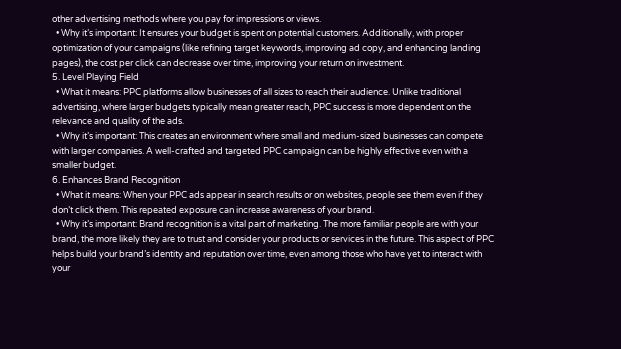other advertising methods where you pay for impressions or views.
  • Why it’s important: It ensures your budget is spent on potential customers. Additionally, with proper optimization of your campaigns (like refining target keywords, improving ad copy, and enhancing landing pages), the cost per click can decrease over time, improving your return on investment.
5. Level Playing Field
  • What it means: PPC platforms allow businesses of all sizes to reach their audience. Unlike traditional advertising, where larger budgets typically mean greater reach, PPC success is more dependent on the relevance and quality of the ads.
  • Why it’s important: This creates an environment where small and medium-sized businesses can compete with larger companies. A well-crafted and targeted PPC campaign can be highly effective even with a smaller budget.
6. Enhances Brand Recognition
  • What it means: When your PPC ads appear in search results or on websites, people see them even if they don’t click them. This repeated exposure can increase awareness of your brand.
  • Why it’s important: Brand recognition is a vital part of marketing. The more familiar people are with your brand, the more likely they are to trust and consider your products or services in the future. This aspect of PPC helps build your brand’s identity and reputation over time, even among those who have yet to interact with your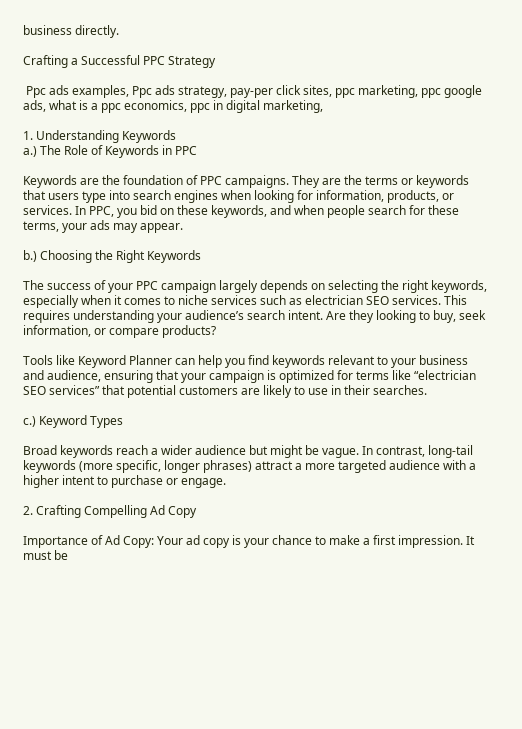business directly.

Crafting a Successful PPC Strategy

 Ppc ads examples, Ppc ads strategy, pay-per click sites, ppc marketing, ppc google ads, what is a ppc economics, ppc in digital marketing,

1. Understanding Keywords
a.) The Role of Keywords in PPC

Keywords are the foundation of PPC campaigns. They are the terms or keywords that users type into search engines when looking for information, products, or services. In PPC, you bid on these keywords, and when people search for these terms, your ads may appear.

b.) Choosing the Right Keywords

The success of your PPC campaign largely depends on selecting the right keywords, especially when it comes to niche services such as electrician SEO services. This requires understanding your audience’s search intent. Are they looking to buy, seek information, or compare products?

Tools like Keyword Planner can help you find keywords relevant to your business and audience, ensuring that your campaign is optimized for terms like “electrician SEO services” that potential customers are likely to use in their searches.

c.) Keyword Types

Broad keywords reach a wider audience but might be vague. In contrast, long-tail keywords (more specific, longer phrases) attract a more targeted audience with a higher intent to purchase or engage.

2. Crafting Compelling Ad Copy

Importance of Ad Copy: Your ad copy is your chance to make a first impression. It must be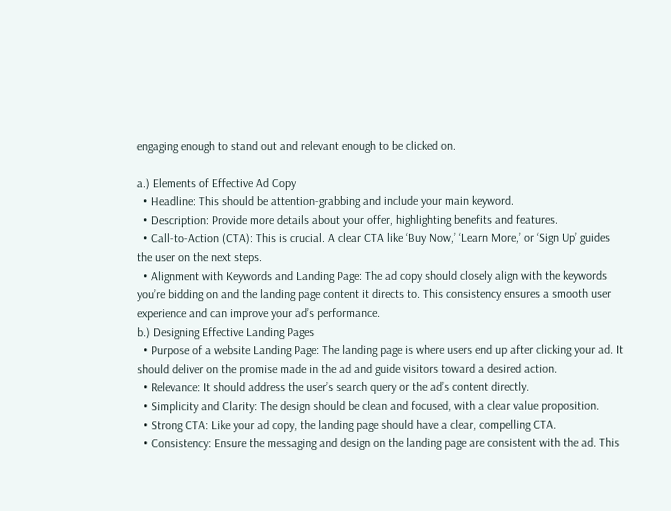engaging enough to stand out and relevant enough to be clicked on.

a.) Elements of Effective Ad Copy
  • Headline: This should be attention-grabbing and include your main keyword.
  • Description: Provide more details about your offer, highlighting benefits and features.
  • Call-to-Action (CTA): This is crucial. A clear CTA like ‘Buy Now,’ ‘Learn More,’ or ‘Sign Up’ guides the user on the next steps.
  • Alignment with Keywords and Landing Page: The ad copy should closely align with the keywords you’re bidding on and the landing page content it directs to. This consistency ensures a smooth user experience and can improve your ad’s performance.
b.) Designing Effective Landing Pages
  • Purpose of a website Landing Page: The landing page is where users end up after clicking your ad. It should deliver on the promise made in the ad and guide visitors toward a desired action.
  • Relevance: It should address the user’s search query or the ad’s content directly.
  • Simplicity and Clarity: The design should be clean and focused, with a clear value proposition.
  • Strong CTA: Like your ad copy, the landing page should have a clear, compelling CTA.
  • Consistency: Ensure the messaging and design on the landing page are consistent with the ad. This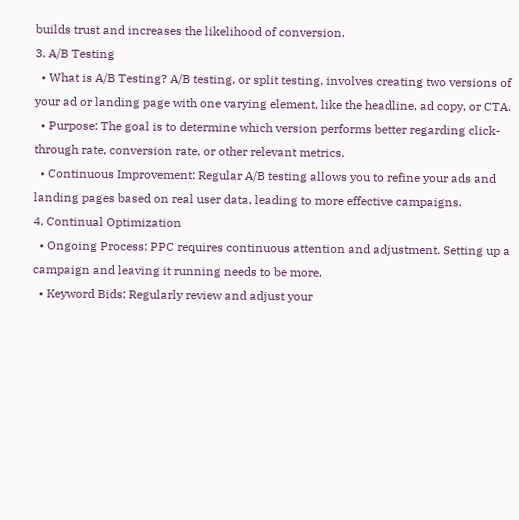builds trust and increases the likelihood of conversion.
3. A/B Testing
  • What is A/B Testing? A/B testing, or split testing, involves creating two versions of your ad or landing page with one varying element, like the headline, ad copy, or CTA.
  • Purpose: The goal is to determine which version performs better regarding click-through rate, conversion rate, or other relevant metrics.
  • Continuous Improvement: Regular A/B testing allows you to refine your ads and landing pages based on real user data, leading to more effective campaigns.
4. Continual Optimization
  • Ongoing Process: PPC requires continuous attention and adjustment. Setting up a campaign and leaving it running needs to be more.
  • Keyword Bids: Regularly review and adjust your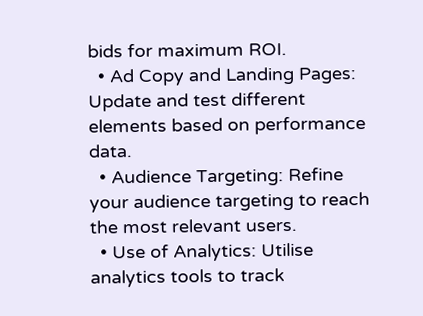bids for maximum ROI.
  • Ad Copy and Landing Pages: Update and test different elements based on performance data.
  • Audience Targeting: Refine your audience targeting to reach the most relevant users.
  • Use of Analytics: Utilise analytics tools to track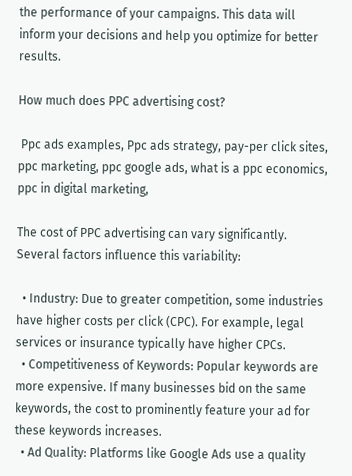the performance of your campaigns. This data will inform your decisions and help you optimize for better results.

How much does PPC advertising cost?

 Ppc ads examples, Ppc ads strategy, pay-per click sites, ppc marketing, ppc google ads, what is a ppc economics, ppc in digital marketing,

The cost of PPC advertising can vary significantly. Several factors influence this variability:

  • Industry: Due to greater competition, some industries have higher costs per click (CPC). For example, legal services or insurance typically have higher CPCs.
  • Competitiveness of Keywords: Popular keywords are more expensive. If many businesses bid on the same keywords, the cost to prominently feature your ad for these keywords increases.
  • Ad Quality: Platforms like Google Ads use a quality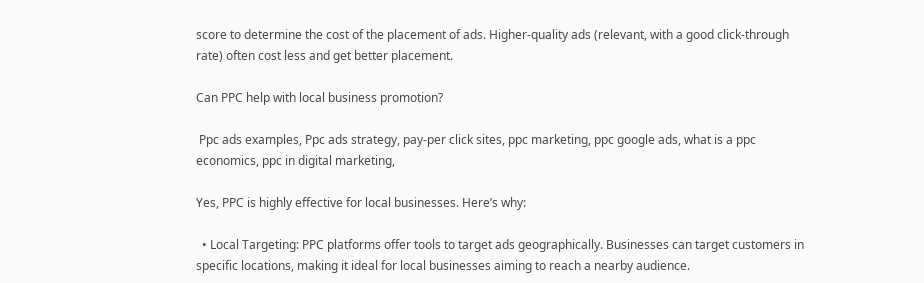score to determine the cost of the placement of ads. Higher-quality ads (relevant, with a good click-through rate) often cost less and get better placement.

Can PPC help with local business promotion?

 Ppc ads examples, Ppc ads strategy, pay-per click sites, ppc marketing, ppc google ads, what is a ppc economics, ppc in digital marketing,

Yes, PPC is highly effective for local businesses. Here’s why:

  • Local Targeting: PPC platforms offer tools to target ads geographically. Businesses can target customers in specific locations, making it ideal for local businesses aiming to reach a nearby audience.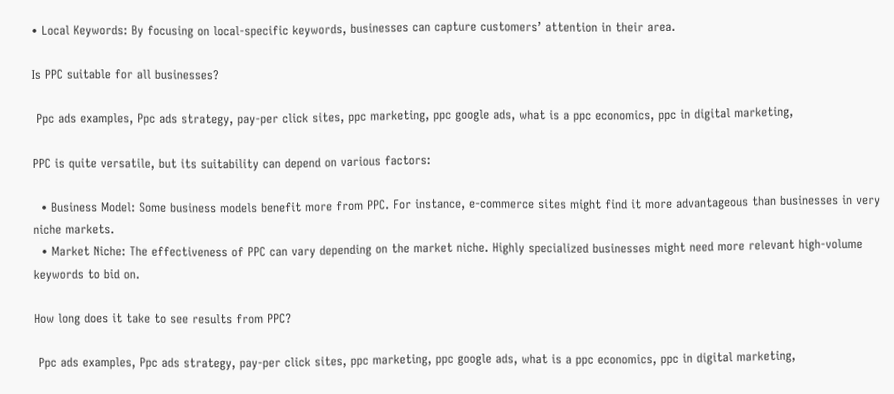• Local Keywords: By focusing on local-specific keywords, businesses can capture customers’ attention in their area.

Is PPC suitable for all businesses?

 Ppc ads examples, Ppc ads strategy, pay-per click sites, ppc marketing, ppc google ads, what is a ppc economics, ppc in digital marketing,

PPC is quite versatile, but its suitability can depend on various factors:

  • Business Model: Some business models benefit more from PPC. For instance, e-commerce sites might find it more advantageous than businesses in very niche markets.
  • Market Niche: The effectiveness of PPC can vary depending on the market niche. Highly specialized businesses might need more relevant high-volume keywords to bid on.

How long does it take to see results from PPC?

 Ppc ads examples, Ppc ads strategy, pay-per click sites, ppc marketing, ppc google ads, what is a ppc economics, ppc in digital marketing,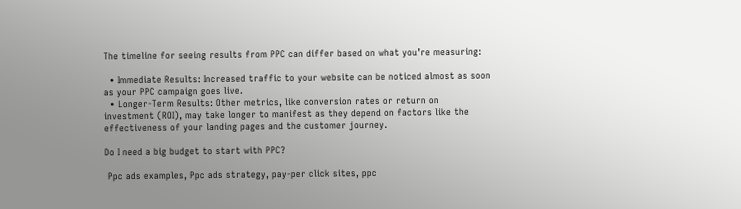The timeline for seeing results from PPC can differ based on what you’re measuring:

  • Immediate Results: Increased traffic to your website can be noticed almost as soon as your PPC campaign goes live.
  • Longer-Term Results: Other metrics, like conversion rates or return on investment (ROI), may take longer to manifest as they depend on factors like the effectiveness of your landing pages and the customer journey.

Do I need a big budget to start with PPC?

 Ppc ads examples, Ppc ads strategy, pay-per click sites, ppc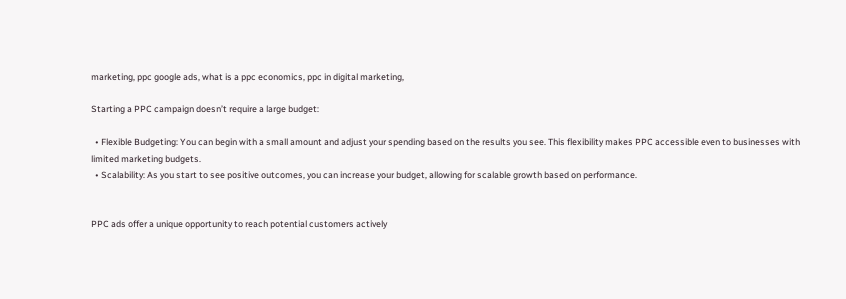marketing, ppc google ads, what is a ppc economics, ppc in digital marketing,

Starting a PPC campaign doesn’t require a large budget:

  • Flexible Budgeting: You can begin with a small amount and adjust your spending based on the results you see. This flexibility makes PPC accessible even to businesses with limited marketing budgets.
  • Scalability: As you start to see positive outcomes, you can increase your budget, allowing for scalable growth based on performance.


PPC ads offer a unique opportunity to reach potential customers actively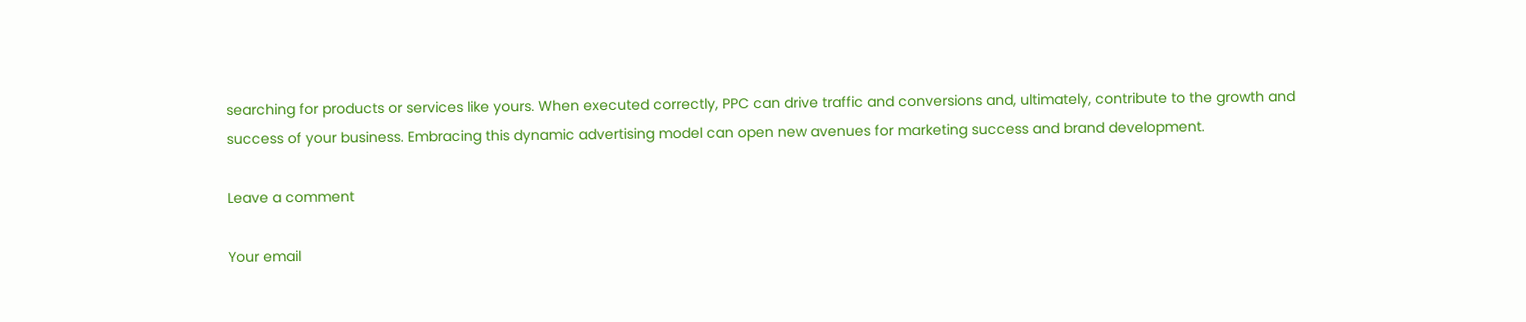searching for products or services like yours. When executed correctly, PPC can drive traffic and conversions and, ultimately, contribute to the growth and success of your business. Embracing this dynamic advertising model can open new avenues for marketing success and brand development.

Leave a comment

Your email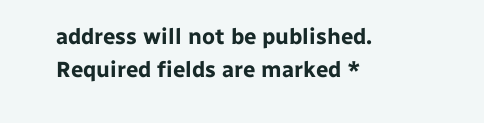address will not be published. Required fields are marked *